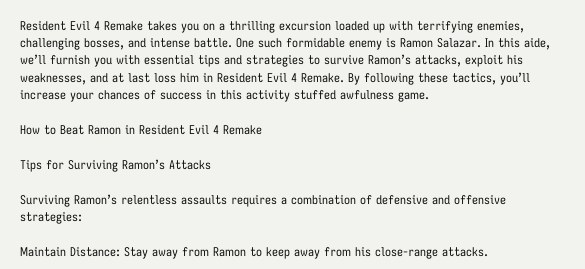Resident Evil 4 Remake takes you on a thrilling excursion loaded up with terrifying enemies, challenging bosses, and intense battle. One such formidable enemy is Ramon Salazar. In this aide, we’ll furnish you with essential tips and strategies to survive Ramon’s attacks, exploit his weaknesses, and at last loss him in Resident Evil 4 Remake. By following these tactics, you’ll increase your chances of success in this activity stuffed awfulness game.

How to Beat Ramon in Resident Evil 4 Remake

Tips for Surviving Ramon’s Attacks

Surviving Ramon’s relentless assaults requires a combination of defensive and offensive strategies:

Maintain Distance: Stay away from Ramon to keep away from his close-range attacks.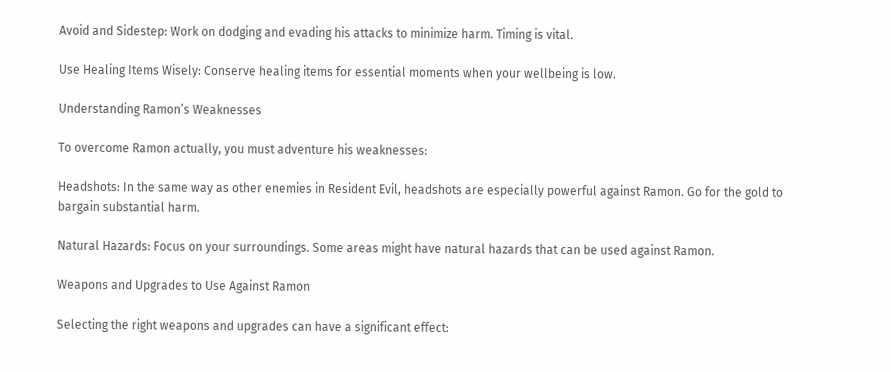Avoid and Sidestep: Work on dodging and evading his attacks to minimize harm. Timing is vital.

Use Healing Items Wisely: Conserve healing items for essential moments when your wellbeing is low.

Understanding Ramon’s Weaknesses

To overcome Ramon actually, you must adventure his weaknesses:

Headshots: In the same way as other enemies in Resident Evil, headshots are especially powerful against Ramon. Go for the gold to bargain substantial harm.

Natural Hazards: Focus on your surroundings. Some areas might have natural hazards that can be used against Ramon.

Weapons and Upgrades to Use Against Ramon

Selecting the right weapons and upgrades can have a significant effect: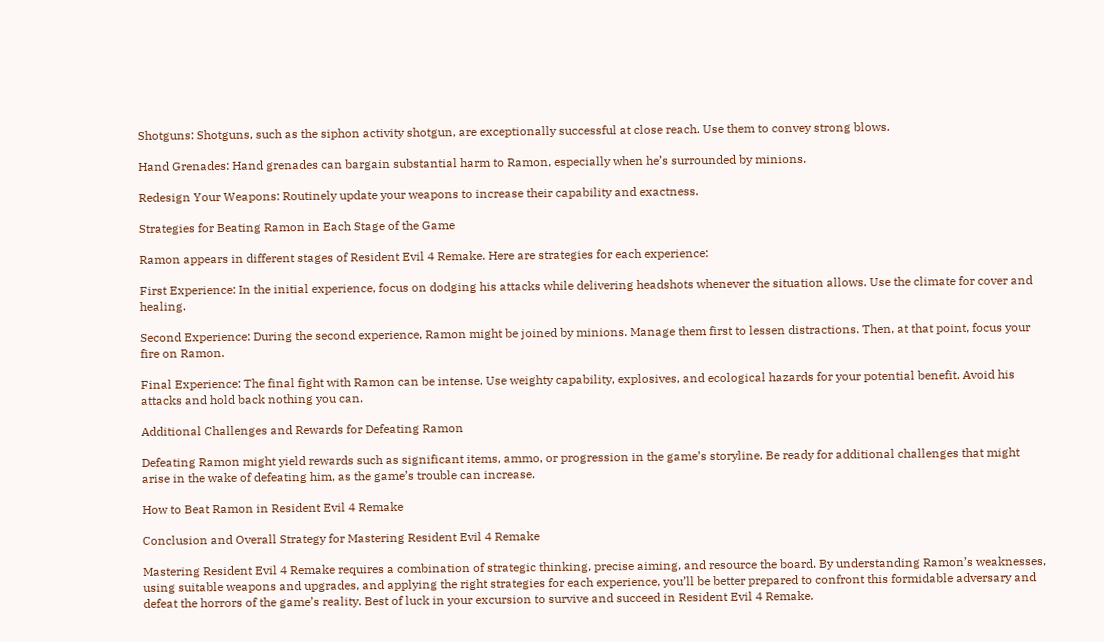Shotguns: Shotguns, such as the siphon activity shotgun, are exceptionally successful at close reach. Use them to convey strong blows.

Hand Grenades: Hand grenades can bargain substantial harm to Ramon, especially when he’s surrounded by minions.

Redesign Your Weapons: Routinely update your weapons to increase their capability and exactness.

Strategies for Beating Ramon in Each Stage of the Game

Ramon appears in different stages of Resident Evil 4 Remake. Here are strategies for each experience:

First Experience: In the initial experience, focus on dodging his attacks while delivering headshots whenever the situation allows. Use the climate for cover and healing.

Second Experience: During the second experience, Ramon might be joined by minions. Manage them first to lessen distractions. Then, at that point, focus your fire on Ramon.

Final Experience: The final fight with Ramon can be intense. Use weighty capability, explosives, and ecological hazards for your potential benefit. Avoid his attacks and hold back nothing you can.

Additional Challenges and Rewards for Defeating Ramon

Defeating Ramon might yield rewards such as significant items, ammo, or progression in the game’s storyline. Be ready for additional challenges that might arise in the wake of defeating him, as the game’s trouble can increase.

How to Beat Ramon in Resident Evil 4 Remake

Conclusion and Overall Strategy for Mastering Resident Evil 4 Remake

Mastering Resident Evil 4 Remake requires a combination of strategic thinking, precise aiming, and resource the board. By understanding Ramon’s weaknesses, using suitable weapons and upgrades, and applying the right strategies for each experience, you’ll be better prepared to confront this formidable adversary and defeat the horrors of the game’s reality. Best of luck in your excursion to survive and succeed in Resident Evil 4 Remake.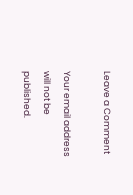Leave a Comment

Your email address will not be published.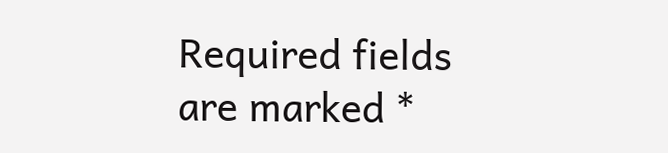Required fields are marked *